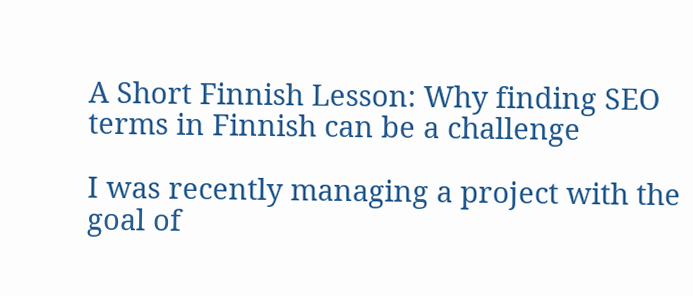A Short Finnish Lesson: Why finding SEO terms in Finnish can be a challenge

I was recently managing a project with the goal of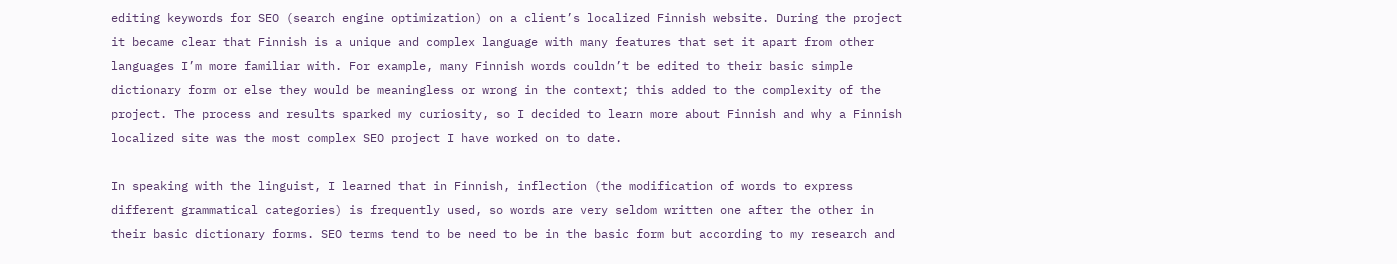editing keywords for SEO (search engine optimization) on a client’s localized Finnish website. During the project it became clear that Finnish is a unique and complex language with many features that set it apart from other languages I’m more familiar with. For example, many Finnish words couldn’t be edited to their basic simple dictionary form or else they would be meaningless or wrong in the context; this added to the complexity of the project. The process and results sparked my curiosity, so I decided to learn more about Finnish and why a Finnish localized site was the most complex SEO project I have worked on to date.

In speaking with the linguist, I learned that in Finnish, inflection (the modification of words to express different grammatical categories) is frequently used, so words are very seldom written one after the other in their basic dictionary forms. SEO terms tend to be need to be in the basic form but according to my research and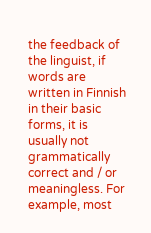the feedback of the linguist, if words are written in Finnish in their basic forms, it is usually not grammatically correct and / or meaningless. For example, most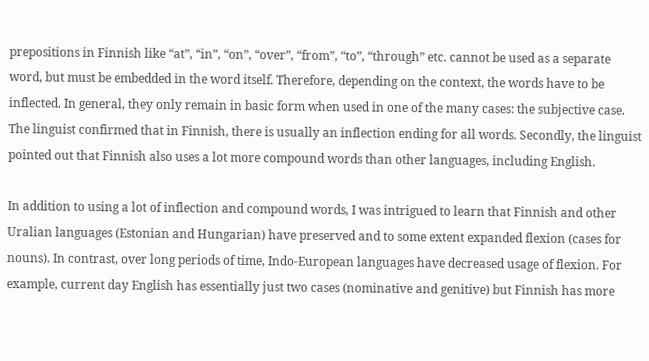prepositions in Finnish like “at”, “in”, “on”, “over”, “from”, “to”, “through” etc. cannot be used as a separate word, but must be embedded in the word itself. Therefore, depending on the context, the words have to be inflected. In general, they only remain in basic form when used in one of the many cases: the subjective case. The linguist confirmed that in Finnish, there is usually an inflection ending for all words. Secondly, the linguist pointed out that Finnish also uses a lot more compound words than other languages, including English.

In addition to using a lot of inflection and compound words, I was intrigued to learn that Finnish and other Uralian languages (Estonian and Hungarian) have preserved and to some extent expanded flexion (cases for nouns). In contrast, over long periods of time, Indo-European languages have decreased usage of flexion. For example, current day English has essentially just two cases (nominative and genitive) but Finnish has more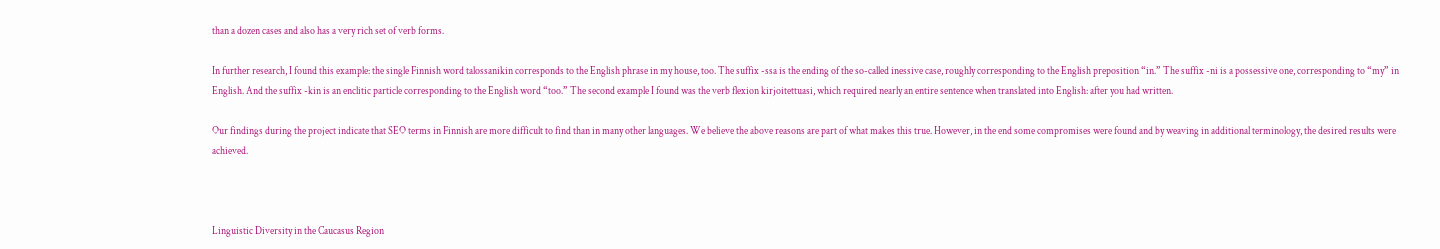than a dozen cases and also has a very rich set of verb forms.

In further research, I found this example: the single Finnish word talossanikin corresponds to the English phrase in my house, too. The suffix -ssa is the ending of the so-called inessive case, roughly corresponding to the English preposition “in.” The suffix -ni is a possessive one, corresponding to “my” in English. And the suffix -kin is an enclitic particle corresponding to the English word “too.” The second example I found was the verb flexion kirjoitettuasi, which required nearly an entire sentence when translated into English: after you had written.

Our findings during the project indicate that SEO terms in Finnish are more difficult to find than in many other languages. We believe the above reasons are part of what makes this true. However, in the end some compromises were found and by weaving in additional terminology, the desired results were achieved.



Linguistic Diversity in the Caucasus Region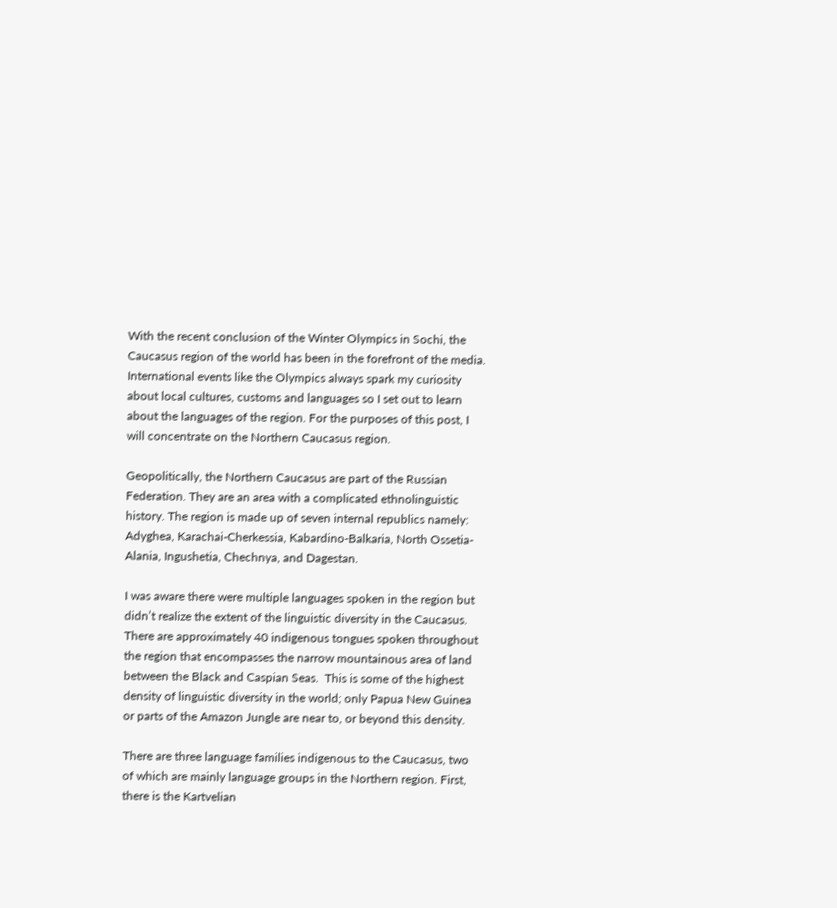With the recent conclusion of the Winter Olympics in Sochi, the Caucasus region of the world has been in the forefront of the media. International events like the Olympics always spark my curiosity about local cultures, customs and languages so I set out to learn about the languages of the region. For the purposes of this post, I will concentrate on the Northern Caucasus region.

Geopolitically, the Northern Caucasus are part of the Russian Federation. They are an area with a complicated ethnolinguistic history. The region is made up of seven internal republics namely: Adyghea, Karachai-Cherkessia, Kabardino-Balkaria, North Ossetia-Alania, Ingushetia, Chechnya, and Dagestan.

I was aware there were multiple languages spoken in the region but didn’t realize the extent of the linguistic diversity in the Caucasus. There are approximately 40 indigenous tongues spoken throughout the region that encompasses the narrow mountainous area of land between the Black and Caspian Seas.  This is some of the highest density of linguistic diversity in the world; only Papua New Guinea or parts of the Amazon Jungle are near to, or beyond this density.

There are three language families indigenous to the Caucasus, two of which are mainly language groups in the Northern region. First, there is the Kartvelian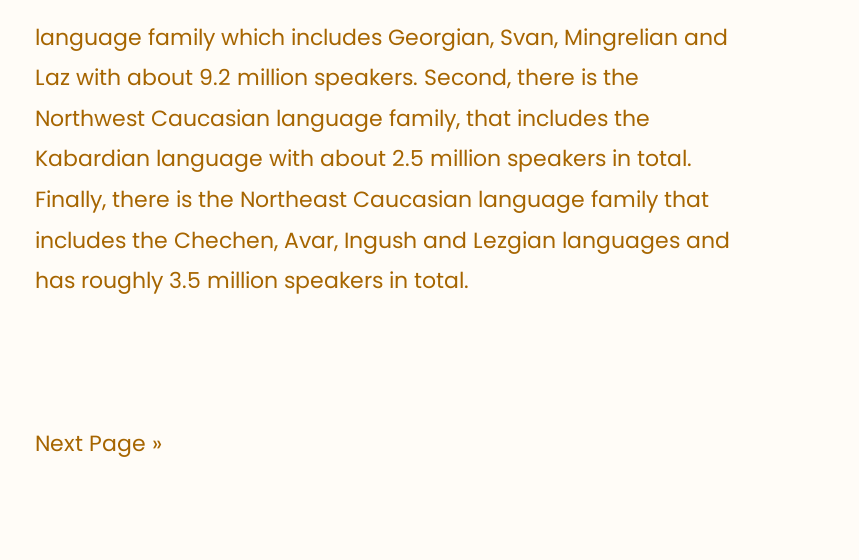language family which includes Georgian, Svan, Mingrelian and Laz with about 9.2 million speakers. Second, there is the Northwest Caucasian language family, that includes the Kabardian language with about 2.5 million speakers in total. Finally, there is the Northeast Caucasian language family that includes the Chechen, Avar, Ingush and Lezgian languages and has roughly 3.5 million speakers in total.



Next Page »